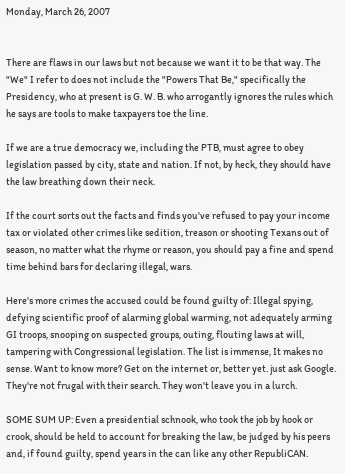Monday, March 26, 2007


There are flaws in our laws but not because we want it to be that way. The "We" I refer to does not include the "Powers That Be," specifically the Presidency, who at present is G. W. B. who arrogantly ignores the rules which he says are tools to make taxpayers toe the line.

If we are a true democracy we, including the PTB, must agree to obey legislation passed by city, state and nation. If not, by heck, they should have the law breathing down their neck.

If the court sorts out the facts and finds you've refused to pay your income tax or violated other crimes like sedition, treason or shooting Texans out of season, no matter what the rhyme or reason, you should pay a fine and spend time behind bars for declaring illegal, wars.

Here's more crimes the accused could be found guilty of: Illegal spying, defying scientific proof of alarming global warming, not adequately arming GI troops, snooping on suspected groups, outing, flouting laws at will, tampering with Congressional legislation. The list is immense, It makes no sense. Want to know more? Get on the internet or, better yet. just ask Google. They're not frugal with their search. They won't leave you in a lurch.

SOME SUM UP: Even a presidential schnook, who took the job by hook or crook, should be held to account for breaking the law, be judged by his peers and, if found guilty, spend years in the can like any other RepubliCAN.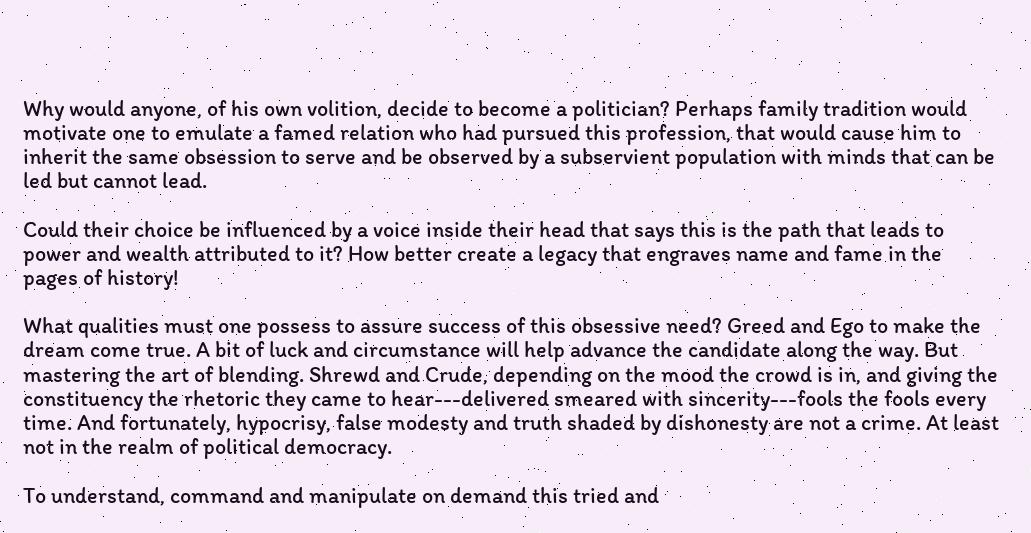Why would anyone, of his own volition, decide to become a politician? Perhaps family tradition would motivate one to emulate a famed relation who had pursued this profession, that would cause him to inherit the same obsession to serve and be observed by a subservient population with minds that can be led but cannot lead.

Could their choice be influenced by a voice inside their head that says this is the path that leads to power and wealth attributed to it? How better create a legacy that engraves name and fame in the pages of history!

What qualities must one possess to assure success of this obsessive need? Greed and Ego to make the dream come true. A bit of luck and circumstance will help advance the candidate along the way. But mastering the art of blending. Shrewd and Crude, depending on the mood the crowd is in, and giving the constituency the rhetoric they came to hear---delivered smeared with sincerity---fools the fools every time. And fortunately, hypocrisy, false modesty and truth shaded by dishonesty are not a crime. At least not in the realm of political democracy.

To understand, command and manipulate on demand this tried and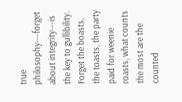true philosophy---forget about integrity---is the key to gullibility. Forget the boasts, the toasts, the party paid for weenie roasts, what counts the most are the counted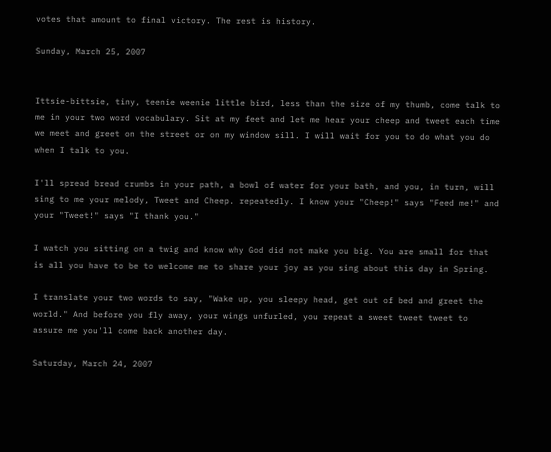votes that amount to final victory. The rest is history.

Sunday, March 25, 2007


Ittsie-bittsie, tiny, teenie weenie little bird, less than the size of my thumb, come talk to me in your two word vocabulary. Sit at my feet and let me hear your cheep and tweet each time we meet and greet on the street or on my window sill. I will wait for you to do what you do when I talk to you.

I'll spread bread crumbs in your path, a bowl of water for your bath, and you, in turn, will sing to me your melody, Tweet and Cheep. repeatedly. I know your "Cheep!" says "Feed me!" and your "Tweet!" says "I thank you."

I watch you sitting on a twig and know why God did not make you big. You are small for that is all you have to be to welcome me to share your joy as you sing about this day in Spring.

I translate your two words to say, "Wake up, you sleepy head, get out of bed and greet the world." And before you fly away, your wings unfurled, you repeat a sweet tweet tweet to assure me you'll come back another day.

Saturday, March 24, 2007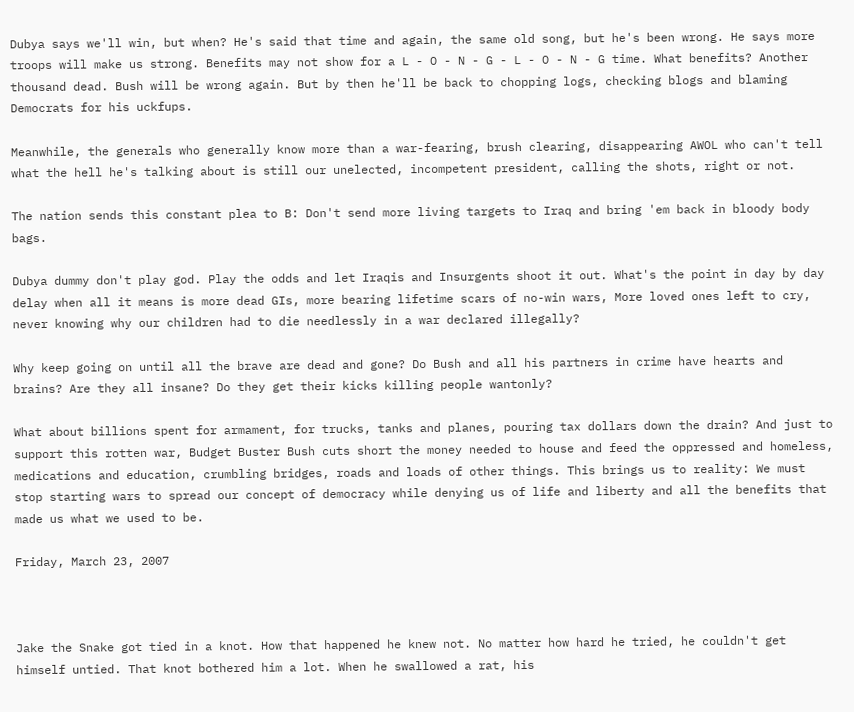Dubya says we'll win, but when? He's said that time and again, the same old song, but he's been wrong. He says more troops will make us strong. Benefits may not show for a L - O - N - G - L - O - N - G time. What benefits? Another thousand dead. Bush will be wrong again. But by then he'll be back to chopping logs, checking blogs and blaming Democrats for his uckfups.

Meanwhile, the generals who generally know more than a war-fearing, brush clearing, disappearing AWOL who can't tell what the hell he's talking about is still our unelected, incompetent president, calling the shots, right or not.

The nation sends this constant plea to B: Don't send more living targets to Iraq and bring 'em back in bloody body bags.

Dubya dummy don't play god. Play the odds and let Iraqis and Insurgents shoot it out. What's the point in day by day delay when all it means is more dead GIs, more bearing lifetime scars of no-win wars, More loved ones left to cry, never knowing why our children had to die needlessly in a war declared illegally?

Why keep going on until all the brave are dead and gone? Do Bush and all his partners in crime have hearts and brains? Are they all insane? Do they get their kicks killing people wantonly?

What about billions spent for armament, for trucks, tanks and planes, pouring tax dollars down the drain? And just to support this rotten war, Budget Buster Bush cuts short the money needed to house and feed the oppressed and homeless, medications and education, crumbling bridges, roads and loads of other things. This brings us to reality: We must stop starting wars to spread our concept of democracy while denying us of life and liberty and all the benefits that made us what we used to be.

Friday, March 23, 2007



Jake the Snake got tied in a knot. How that happened he knew not. No matter how hard he tried, he couldn't get himself untied. That knot bothered him a lot. When he swallowed a rat, his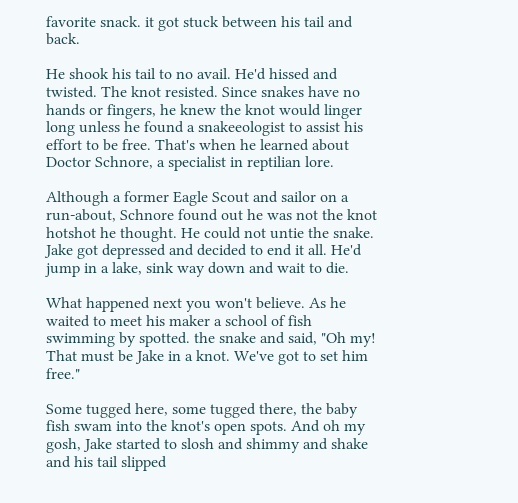favorite snack. it got stuck between his tail and back.

He shook his tail to no avail. He'd hissed and twisted. The knot resisted. Since snakes have no hands or fingers, he knew the knot would linger long unless he found a snakeeologist to assist his effort to be free. That's when he learned about Doctor Schnore, a specialist in reptilian lore.

Although a former Eagle Scout and sailor on a run-about, Schnore found out he was not the knot hotshot he thought. He could not untie the snake. Jake got depressed and decided to end it all. He'd jump in a lake, sink way down and wait to die.

What happened next you won't believe. As he waited to meet his maker a school of fish swimming by spotted. the snake and said, "Oh my! That must be Jake in a knot. We've got to set him free."

Some tugged here, some tugged there, the baby fish swam into the knot's open spots. And oh my gosh, Jake started to slosh and shimmy and shake and his tail slipped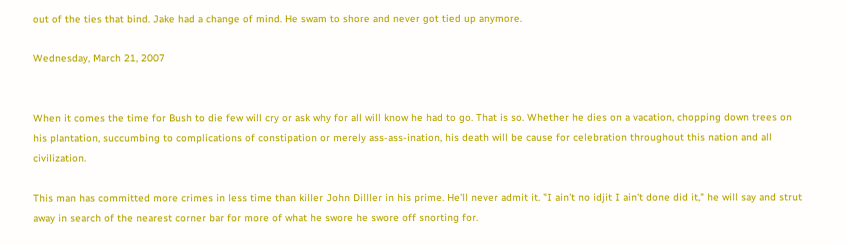out of the ties that bind. Jake had a change of mind. He swam to shore and never got tied up anymore.

Wednesday, March 21, 2007


When it comes the time for Bush to die few will cry or ask why for all will know he had to go. That is so. Whether he dies on a vacation, chopping down trees on his plantation, succumbing to complications of constipation or merely ass-ass-ination, his death will be cause for celebration throughout this nation and all civilization.

This man has committed more crimes in less time than killer John Dilller in his prime. He'll never admit it. "I ain't no idjit I ain't done did it," he will say and strut away in search of the nearest corner bar for more of what he swore he swore off snorting for.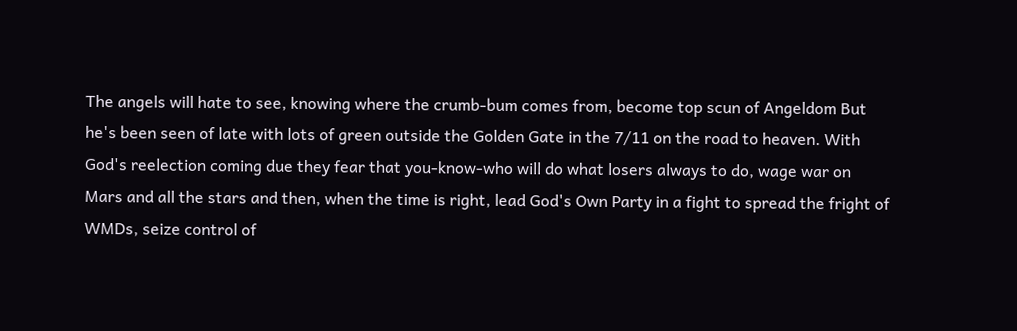The angels will hate to see, knowing where the crumb-bum comes from, become top scun of Angeldom But he's been seen of late with lots of green outside the Golden Gate in the 7/11 on the road to heaven. With God's reelection coming due they fear that you-know-who will do what losers always to do, wage war on Mars and all the stars and then, when the time is right, lead God's Own Party in a fight to spread the fright of WMDs, seize control of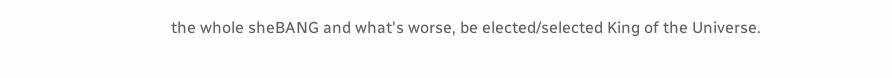the whole sheBANG and what's worse, be elected/selected King of the Universe.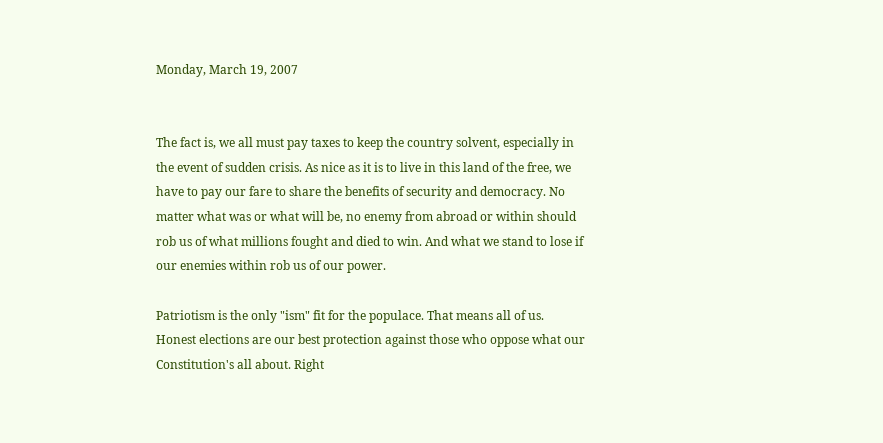Monday, March 19, 2007


The fact is, we all must pay taxes to keep the country solvent, especially in the event of sudden crisis. As nice as it is to live in this land of the free, we have to pay our fare to share the benefits of security and democracy. No matter what was or what will be, no enemy from abroad or within should rob us of what millions fought and died to win. And what we stand to lose if our enemies within rob us of our power.

Patriotism is the only "ism" fit for the populace. That means all of us. Honest elections are our best protection against those who oppose what our Constitution's all about. Right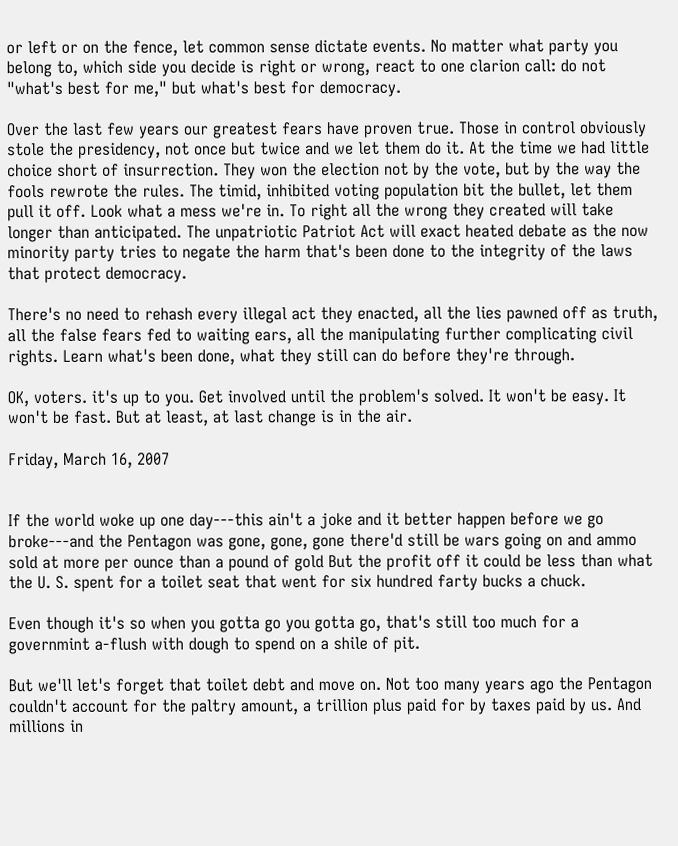or left or on the fence, let common sense dictate events. No matter what party you belong to, which side you decide is right or wrong, react to one clarion call: do not "what's best for me," but what's best for democracy.

Over the last few years our greatest fears have proven true. Those in control obviously stole the presidency, not once but twice and we let them do it. At the time we had little choice short of insurrection. They won the election not by the vote, but by the way the fools rewrote the rules. The timid, inhibited voting population bit the bullet, let them pull it off. Look what a mess we're in. To right all the wrong they created will take longer than anticipated. The unpatriotic Patriot Act will exact heated debate as the now minority party tries to negate the harm that's been done to the integrity of the laws that protect democracy.

There's no need to rehash every illegal act they enacted, all the lies pawned off as truth, all the false fears fed to waiting ears, all the manipulating further complicating civil rights. Learn what's been done, what they still can do before they're through.

OK, voters. it's up to you. Get involved until the problem's solved. It won't be easy. It won't be fast. But at least, at last change is in the air.

Friday, March 16, 2007


If the world woke up one day---this ain't a joke and it better happen before we go broke---and the Pentagon was gone, gone, gone there'd still be wars going on and ammo sold at more per ounce than a pound of gold But the profit off it could be less than what the U. S. spent for a toilet seat that went for six hundred farty bucks a chuck.

Even though it's so when you gotta go you gotta go, that's still too much for a governmint a-flush with dough to spend on a shile of pit.

But we'll let's forget that toilet debt and move on. Not too many years ago the Pentagon couldn't account for the paltry amount, a trillion plus paid for by taxes paid by us. And millions in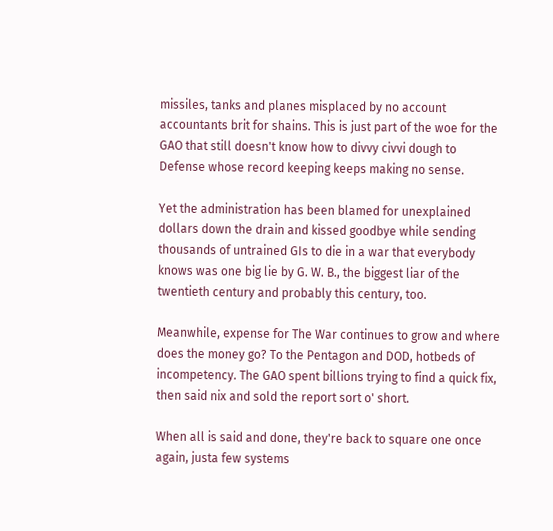missiles, tanks and planes misplaced by no account accountants brit for shains. This is just part of the woe for the GAO that still doesn't know how to divvy civvi dough to Defense whose record keeping keeps making no sense.

Yet the administration has been blamed for unexplained dollars down the drain and kissed goodbye while sending thousands of untrained GIs to die in a war that everybody knows was one big lie by G. W. B., the biggest liar of the twentieth century and probably this century, too.

Meanwhile, expense for The War continues to grow and where does the money go? To the Pentagon and DOD, hotbeds of incompetency. The GAO spent billions trying to find a quick fix, then said nix and sold the report sort o' short.

When all is said and done, they're back to square one once again, justa few systems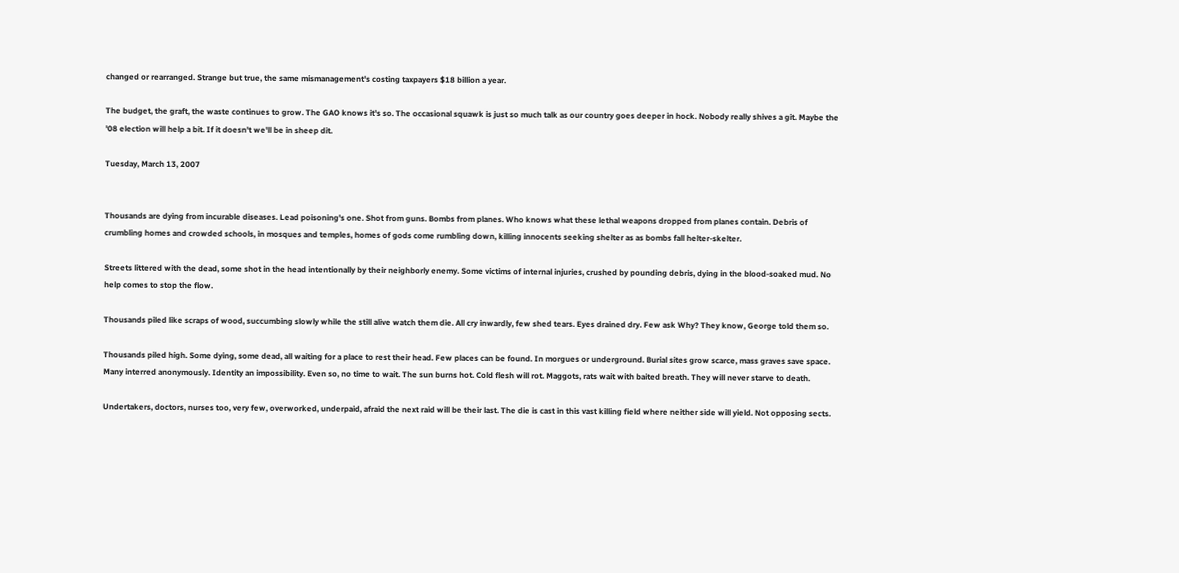changed or rearranged. Strange but true, the same mismanagement's costing taxpayers $18 billion a year.

The budget, the graft, the waste continues to grow. The GAO knows it's so. The occasional squawk is just so much talk as our country goes deeper in hock. Nobody really shives a git. Maybe the '08 election will help a bit. If it doesn't we'll be in sheep dit.

Tuesday, March 13, 2007


Thousands are dying from incurable diseases. Lead poisoning's one. Shot from guns. Bombs from planes. Who knows what these lethal weapons dropped from planes contain. Debris of crumbling homes and crowded schools, in mosques and temples, homes of gods come rumbling down, killing innocents seeking shelter as as bombs fall helter-skelter.

Streets littered with the dead, some shot in the head intentionally by their neighborly enemy. Some victims of internal injuries, crushed by pounding debris, dying in the blood-soaked mud. No help comes to stop the flow.

Thousands piled like scraps of wood, succumbing slowly while the still alive watch them die. All cry inwardly, few shed tears. Eyes drained dry. Few ask Why? They know, George told them so.

Thousands piled high. Some dying, some dead, all waiting for a place to rest their head. Few places can be found. In morgues or underground. Burial sites grow scarce, mass graves save space. Many interred anonymously. Identity an impossibility. Even so, no time to wait. The sun burns hot. Cold flesh will rot. Maggots, rats wait with baited breath. They will never starve to death.

Undertakers, doctors, nurses too, very few, overworked, underpaid, afraid the next raid will be their last. The die is cast in this vast killing field where neither side will yield. Not opposing sects.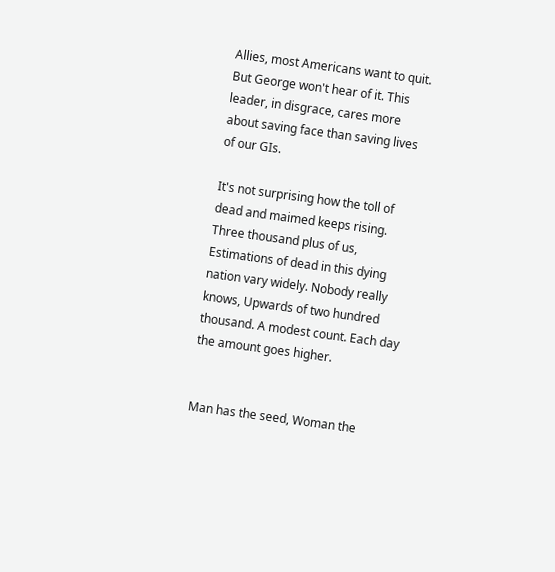Allies, most Americans want to quit. But George won't hear of it. This leader, in disgrace, cares more about saving face than saving lives of our GIs.

It's not surprising how the toll of dead and maimed keeps rising. Three thousand plus of us, Estimations of dead in this dying nation vary widely. Nobody really knows, Upwards of two hundred thousand. A modest count. Each day the amount goes higher.


Man has the seed, Woman the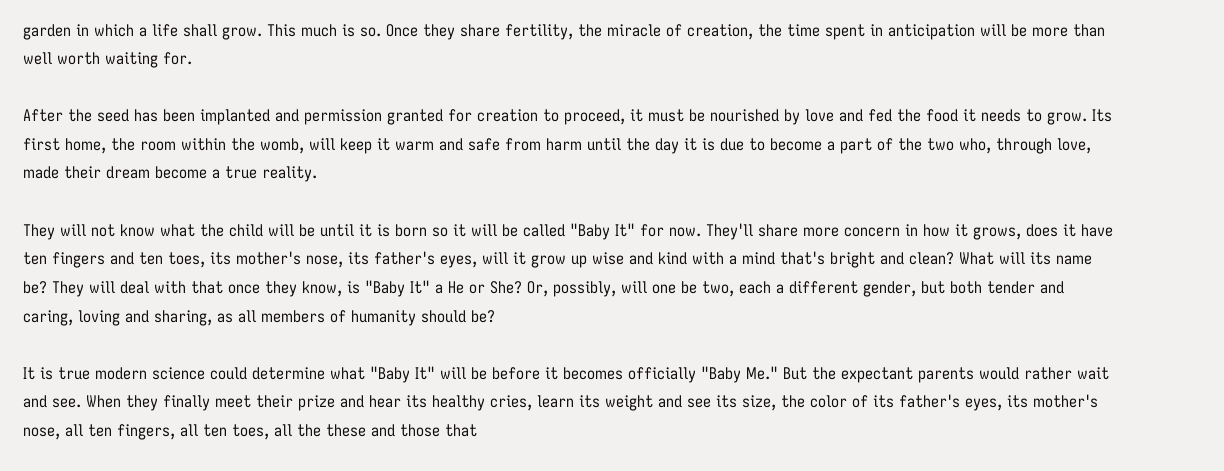garden in which a life shall grow. This much is so. Once they share fertility, the miracle of creation, the time spent in anticipation will be more than well worth waiting for.

After the seed has been implanted and permission granted for creation to proceed, it must be nourished by love and fed the food it needs to grow. Its first home, the room within the womb, will keep it warm and safe from harm until the day it is due to become a part of the two who, through love, made their dream become a true reality.

They will not know what the child will be until it is born so it will be called "Baby It" for now. They'll share more concern in how it grows, does it have ten fingers and ten toes, its mother's nose, its father's eyes, will it grow up wise and kind with a mind that's bright and clean? What will its name be? They will deal with that once they know, is "Baby It" a He or She? Or, possibly, will one be two, each a different gender, but both tender and caring, loving and sharing, as all members of humanity should be?

It is true modern science could determine what "Baby It" will be before it becomes officially "Baby Me." But the expectant parents would rather wait and see. When they finally meet their prize and hear its healthy cries, learn its weight and see its size, the color of its father's eyes, its mother's nose, all ten fingers, all ten toes, all the these and those that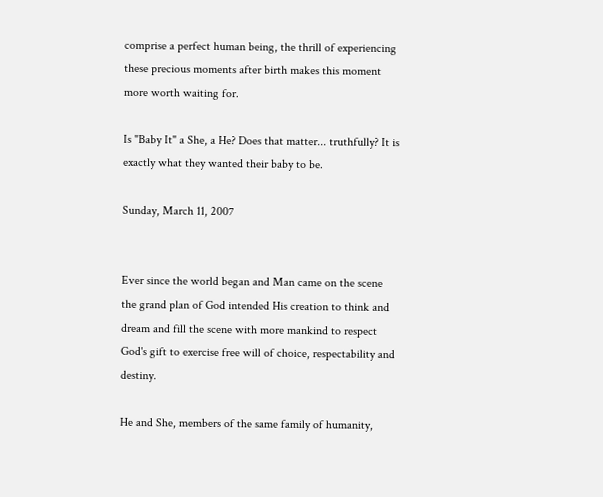comprise a perfect human being, the thrill of experiencing these precious moments after birth makes this moment more worth waiting for.

Is "Baby It" a She, a He? Does that matter... truthfully? It is exactly what they wanted their baby to be.

Sunday, March 11, 2007


Ever since the world began and Man came on the scene the grand plan of God intended His creation to think and dream and fill the scene with more mankind to respect God's gift to exercise free will of choice, respectability and destiny.

He and She, members of the same family of humanity,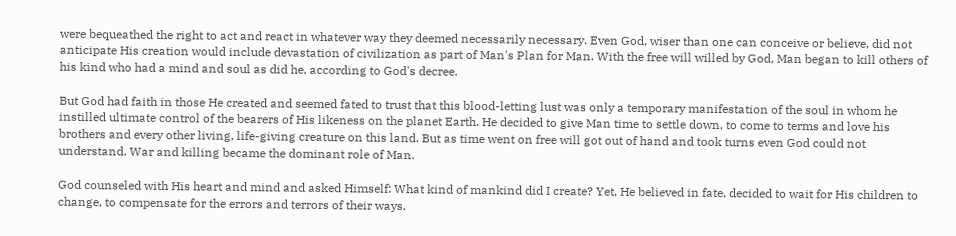were bequeathed the right to act and react in whatever way they deemed necessarily necessary. Even God, wiser than one can conceive or believe, did not anticipate His creation would include devastation of civilization as part of Man's Plan for Man. With the free will willed by God, Man began to kill others of his kind who had a mind and soul as did he, according to God's decree.

But God had faith in those He created and seemed fated to trust that this blood-letting lust was only a temporary manifestation of the soul in whom he instilled ultimate control of the bearers of His likeness on the planet Earth. He decided to give Man time to settle down, to come to terms and love his brothers and every other living, life-giving creature on this land. But as time went on free will got out of hand and took turns even God could not understand. War and killing became the dominant role of Man.

God counseled with His heart and mind and asked Himself: What kind of mankind did I create? Yet, He believed in fate, decided to wait for His children to change, to compensate for the errors and terrors of their ways.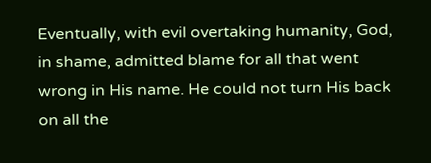Eventually, with evil overtaking humanity, God, in shame, admitted blame for all that went wrong in His name. He could not turn His back on all the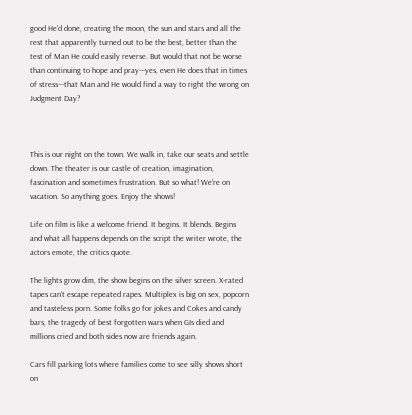good He'd done, creating the moon, the sun and stars and all the rest that apparently turned out to be the best, better than the test of Man He could easily reverse. But would that not be worse than continuing to hope and pray---yes, even He does that in times of stress---that Man and He would find a way to right the wrong on Judgment Day?



This is our night on the town. We walk in, take our seats and settle down. The theater is our castle of creation, imagination, fascination and sometimes frustration. But so what! We're on vacation. So anything goes. Enjoy the shows!

Life on film is like a welcome friend. It begins. It blends. Begins and what all happens depends on the script the writer wrote, the actors emote, the critics quote.

The lights grow dim, the show begins on the silver screen. X-rated tapes can't escape repeated rapes. Multiplex is big on sex, popcorn and tasteless porn. Some folks go for jokes and Cokes and candy bars, the tragedy of best forgotten wars when GIs died and millions cried and both sides now are friends again.

Cars fill parking lots where families come to see silly shows short on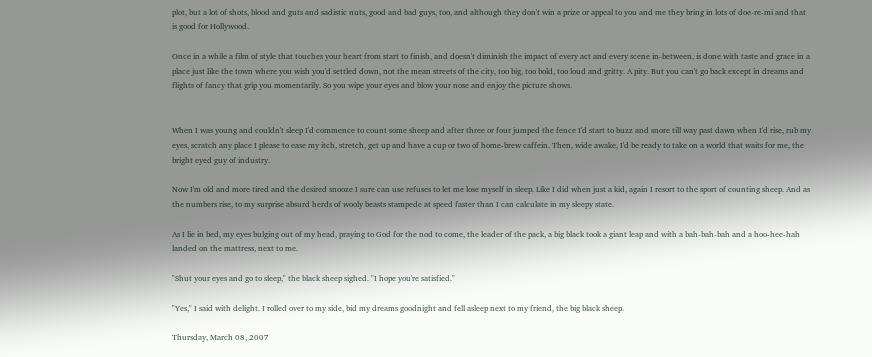plot, but a lot of shots, blood and guts and sadistic nuts, good and bad guys, too, and although they don't win a prize or appeal to you and me they bring in lots of doe-re-mi and that is good for Hollywood.

Once in a while a film of style that touches your heart from start to finish, and doesn't diminish the impact of every act and every scene in-between, is done with taste and grace in a place just like the town where you wish you'd settled down, not the mean streets of the city, too big, too bold, too loud and gritty. A pity. But you can't go back except in dreams and flights of fancy that grip you momentarily. So you wipe your eyes and blow your nose and enjoy the picture shows.


When I was young and couldn't sleep I'd commence to count some sheep and after three or four jumped the fence I'd start to buzz and snore till way past dawn when I'd rise, rub my eyes, scratch any place I please to ease my itch, stretch, get up and have a cup or two of home-brew caffein. Then, wide awake, I'd be ready to take on a world that waits for me, the bright eyed guy of industry.

Now I'm old and more tired and the desired snooze I sure can use refuses to let me lose myself in sleep. Like I did when just a kid, again I resort to the sport of counting sheep. And as the numbers rise, to my surprise absurd herds of wooly beasts stampede at speed faster than I can calculate in my sleepy state.

As I lie in bed, my eyes bulging out of my head, praying to God for the nod to come, the leader of the pack, a big black took a giant leap and with a bah-bah-bah and a hoo-hee-hah landed on the mattress, next to me.

"Shut your eyes and go to sleep," the black sheep sighed. "I hope you're satisfied."

"Yes," I said with delight. I rolled over to my side, bid my dreams goodnight and fell asleep next to my friend, the big black sheep.

Thursday, March 08, 2007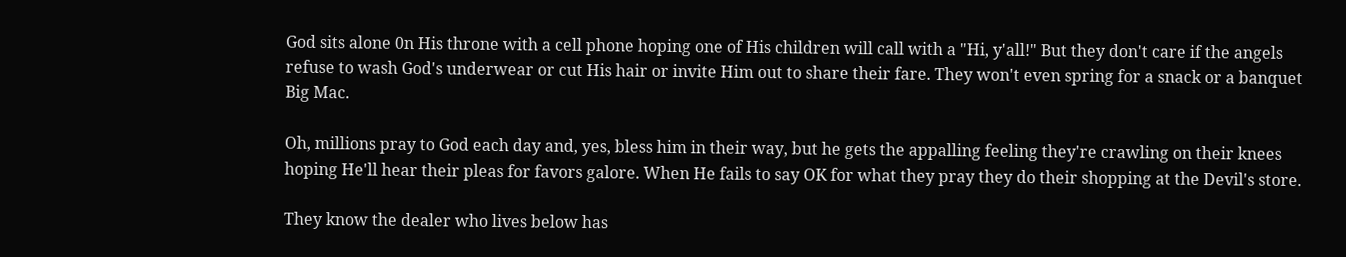God sits alone 0n His throne with a cell phone hoping one of His children will call with a "Hi, y'all!" But they don't care if the angels refuse to wash God's underwear or cut His hair or invite Him out to share their fare. They won't even spring for a snack or a banquet Big Mac.

Oh, millions pray to God each day and, yes, bless him in their way, but he gets the appalling feeling they're crawling on their knees hoping He'll hear their pleas for favors galore. When He fails to say OK for what they pray they do their shopping at the Devil's store.

They know the dealer who lives below has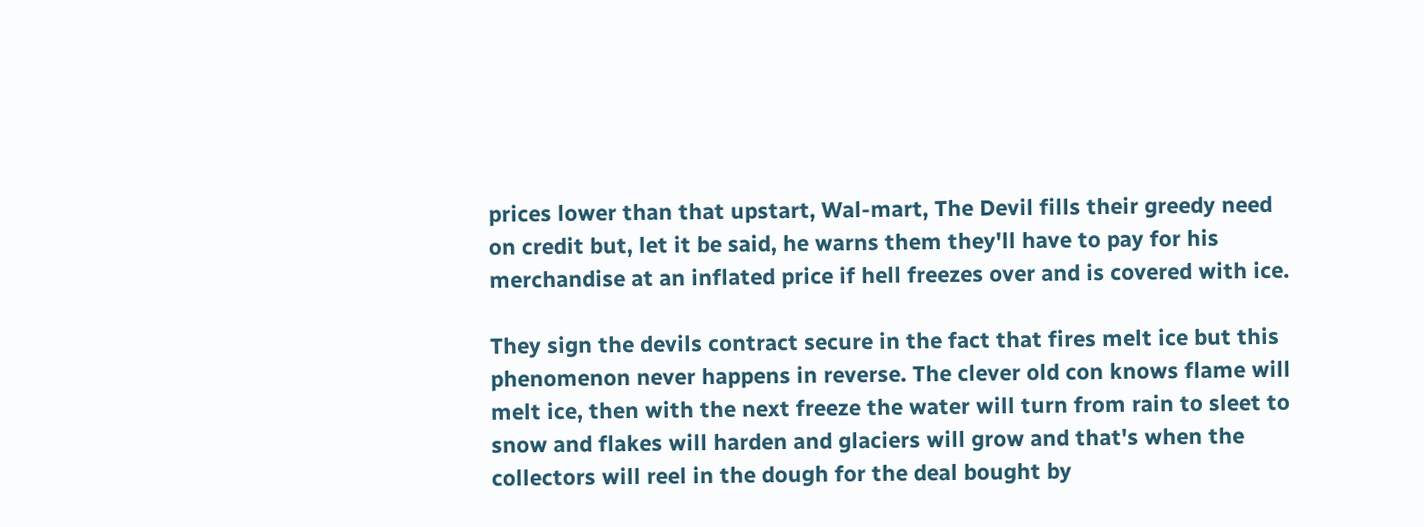prices lower than that upstart, Wal-mart, The Devil fills their greedy need on credit but, let it be said, he warns them they'll have to pay for his merchandise at an inflated price if hell freezes over and is covered with ice.

They sign the devils contract secure in the fact that fires melt ice but this phenomenon never happens in reverse. The clever old con knows flame will melt ice, then with the next freeze the water will turn from rain to sleet to snow and flakes will harden and glaciers will grow and that's when the collectors will reel in the dough for the deal bought by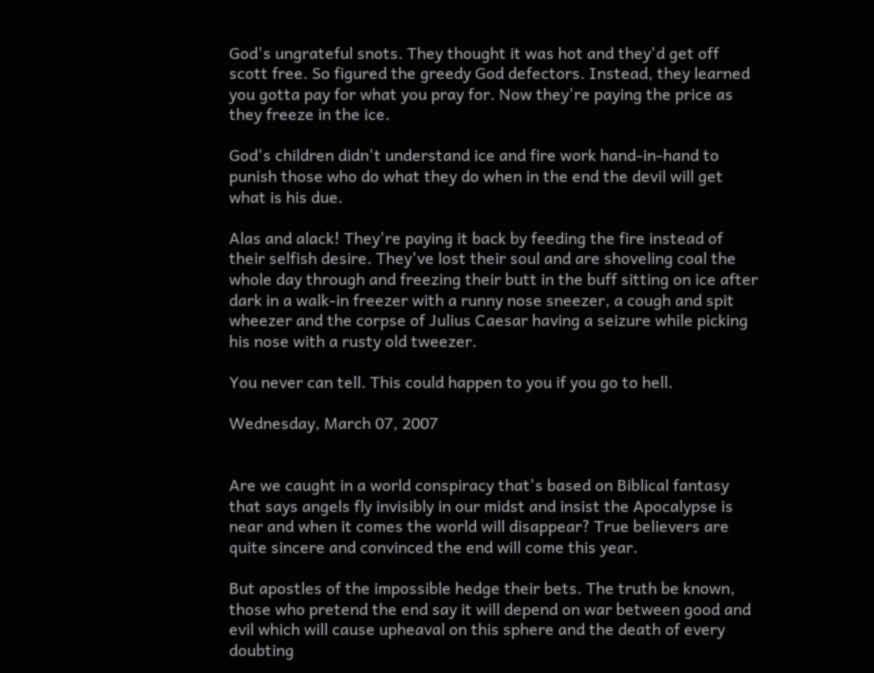God's ungrateful snots. They thought it was hot and they'd get off scott free. So figured the greedy God defectors. Instead, they learned you gotta pay for what you pray for. Now they're paying the price as they freeze in the ice.

God's children didn't understand ice and fire work hand-in-hand to punish those who do what they do when in the end the devil will get what is his due.

Alas and alack! They're paying it back by feeding the fire instead of their selfish desire. They've lost their soul and are shoveling coal the whole day through and freezing their butt in the buff sitting on ice after dark in a walk-in freezer with a runny nose sneezer, a cough and spit wheezer and the corpse of Julius Caesar having a seizure while picking his nose with a rusty old tweezer.

You never can tell. This could happen to you if you go to hell.

Wednesday, March 07, 2007


Are we caught in a world conspiracy that's based on Biblical fantasy that says angels fly invisibly in our midst and insist the Apocalypse is near and when it comes the world will disappear? True believers are quite sincere and convinced the end will come this year.

But apostles of the impossible hedge their bets. The truth be known, those who pretend the end say it will depend on war between good and evil which will cause upheaval on this sphere and the death of every doubting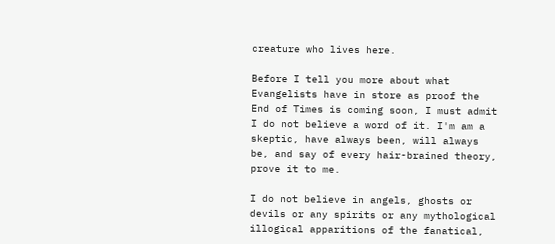creature who lives here.

Before I tell you more about what Evangelists have in store as proof the End of Times is coming soon, I must admit I do not believe a word of it. I'm am a skeptic, have always been, will always be, and say of every hair-brained theory, prove it to me.

I do not believe in angels, ghosts or devils or any spirits or any mythological illogical apparitions of the fanatical,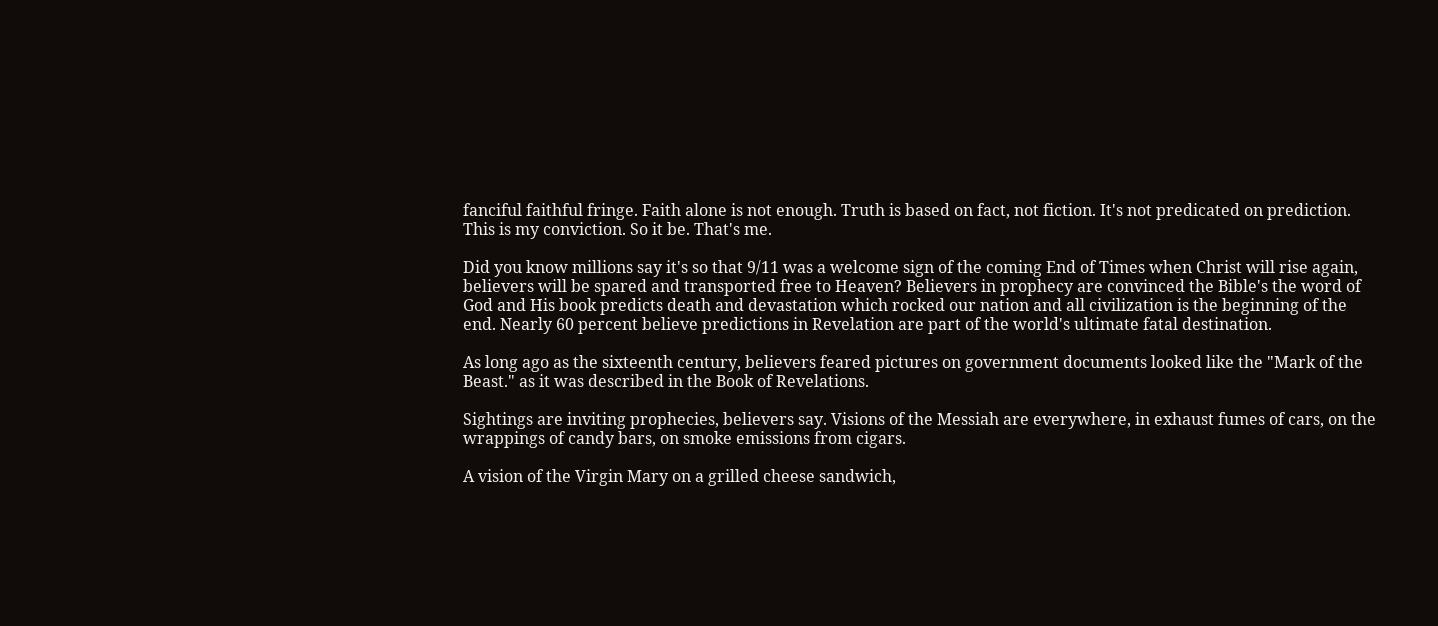fanciful faithful fringe. Faith alone is not enough. Truth is based on fact, not fiction. It's not predicated on prediction. This is my conviction. So it be. That's me.

Did you know millions say it's so that 9/11 was a welcome sign of the coming End of Times when Christ will rise again, believers will be spared and transported free to Heaven? Believers in prophecy are convinced the Bible's the word of God and His book predicts death and devastation which rocked our nation and all civilization is the beginning of the end. Nearly 60 percent believe predictions in Revelation are part of the world's ultimate fatal destination.

As long ago as the sixteenth century, believers feared pictures on government documents looked like the "Mark of the Beast." as it was described in the Book of Revelations.

Sightings are inviting prophecies, believers say. Visions of the Messiah are everywhere, in exhaust fumes of cars, on the wrappings of candy bars, on smoke emissions from cigars.

A vision of the Virgin Mary on a grilled cheese sandwich,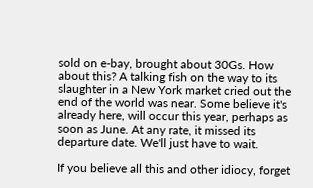sold on e-bay, brought about 30Gs. How about this? A talking fish on the way to its slaughter in a New York market cried out the end of the world was near. Some believe it's already here, will occur this year, perhaps as soon as June. At any rate, it missed its departure date. We'll just have to wait.

If you believe all this and other idiocy, forget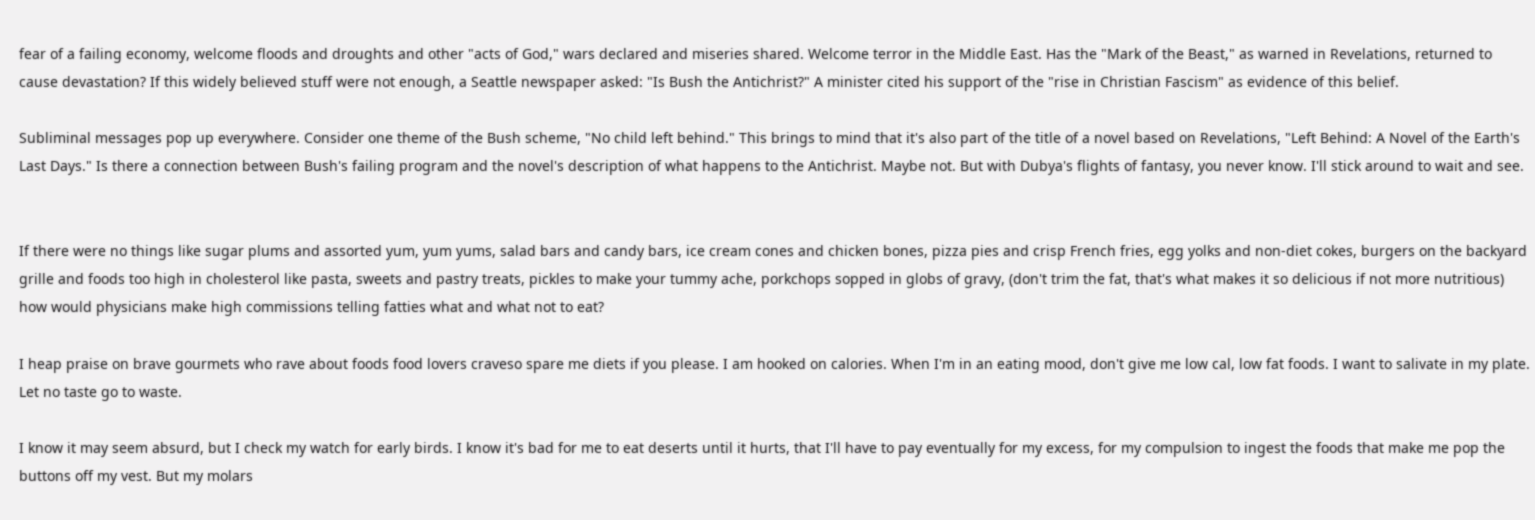fear of a failing economy, welcome floods and droughts and other "acts of God," wars declared and miseries shared. Welcome terror in the Middle East. Has the "Mark of the Beast," as warned in Revelations, returned to cause devastation? If this widely believed stuff were not enough, a Seattle newspaper asked: "Is Bush the Antichrist?" A minister cited his support of the "rise in Christian Fascism" as evidence of this belief.

Subliminal messages pop up everywhere. Consider one theme of the Bush scheme, "No child left behind." This brings to mind that it's also part of the title of a novel based on Revelations, "Left Behind: A Novel of the Earth's Last Days." Is there a connection between Bush's failing program and the novel's description of what happens to the Antichrist. Maybe not. But with Dubya's flights of fantasy, you never know. I'll stick around to wait and see.


If there were no things like sugar plums and assorted yum, yum yums, salad bars and candy bars, ice cream cones and chicken bones, pizza pies and crisp French fries, egg yolks and non-diet cokes, burgers on the backyard grille and foods too high in cholesterol like pasta, sweets and pastry treats, pickles to make your tummy ache, porkchops sopped in globs of gravy, (don't trim the fat, that's what makes it so delicious if not more nutritious) how would physicians make high commissions telling fatties what and what not to eat?

I heap praise on brave gourmets who rave about foods food lovers craveso spare me diets if you please. I am hooked on calories. When I'm in an eating mood, don't give me low cal, low fat foods. I want to salivate in my plate. Let no taste go to waste.

I know it may seem absurd, but I check my watch for early birds. I know it's bad for me to eat deserts until it hurts, that I'll have to pay eventually for my excess, for my compulsion to ingest the foods that make me pop the buttons off my vest. But my molars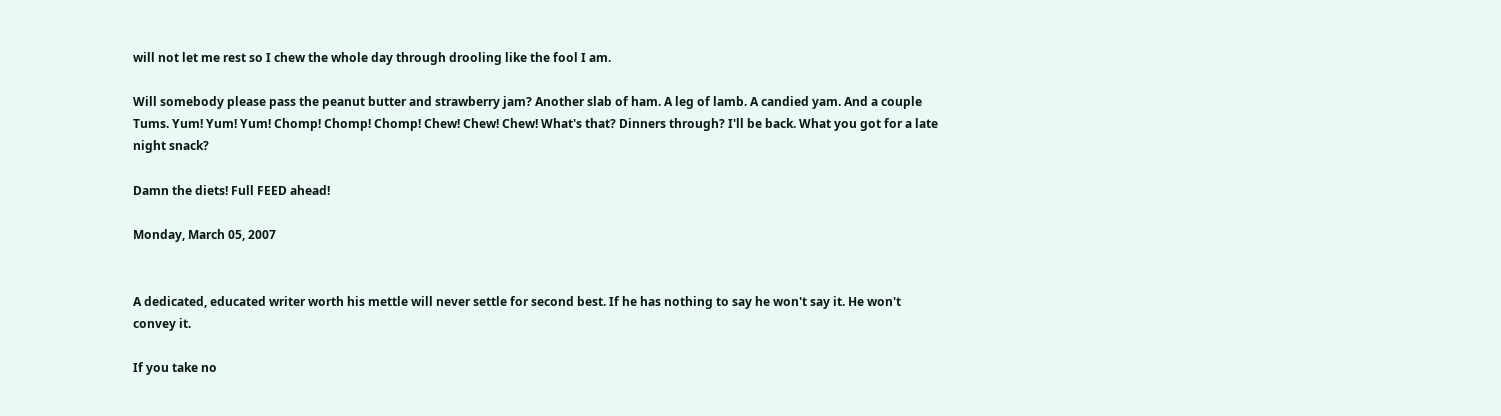will not let me rest so I chew the whole day through drooling like the fool I am.

Will somebody please pass the peanut butter and strawberry jam? Another slab of ham. A leg of lamb. A candied yam. And a couple Tums. Yum! Yum! Yum! Chomp! Chomp! Chomp! Chew! Chew! Chew! What's that? Dinners through? I'll be back. What you got for a late night snack?

Damn the diets! Full FEED ahead!

Monday, March 05, 2007


A dedicated, educated writer worth his mettle will never settle for second best. If he has nothing to say he won't say it. He won't convey it.

If you take no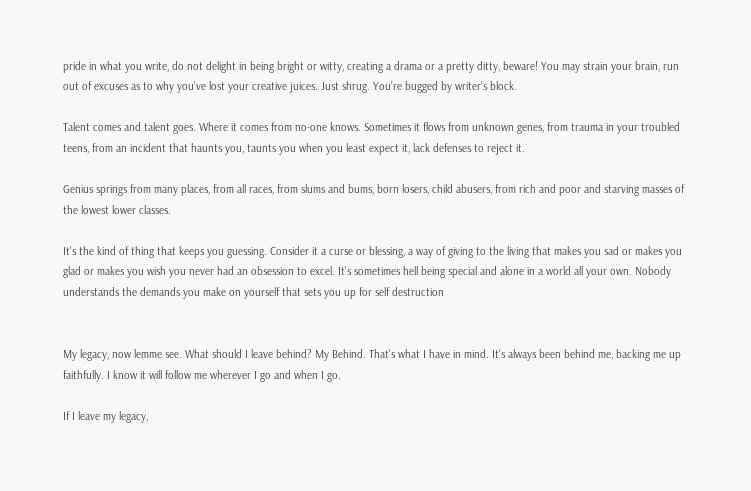pride in what you write, do not delight in being bright or witty, creating a drama or a pretty ditty, beware! You may strain your brain, run out of excuses as to why you've lost your creative juices. Just shrug. You're bugged by writer's block.

Talent comes and talent goes. Where it comes from no-one knows. Sometimes it flows from unknown genes, from trauma in your troubled teens, from an incident that haunts you, taunts you when you least expect it, lack defenses to reject it.

Genius springs from many places, from all races, from slums and bums, born losers, child abusers, from rich and poor and starving masses of the lowest lower classes.

It's the kind of thing that keeps you guessing. Consider it a curse or blessing, a way of giving to the living that makes you sad or makes you glad or makes you wish you never had an obsession to excel. It's sometimes hell being special and alone in a world all your own. Nobody understands the demands you make on yourself that sets you up for self destruction


My legacy, now lemme see. What should I leave behind? My Behind. That's what I have in mind. It's always been behind me, backing me up faithfully. I know it will follow me wherever I go and when I go.

If I leave my legacy,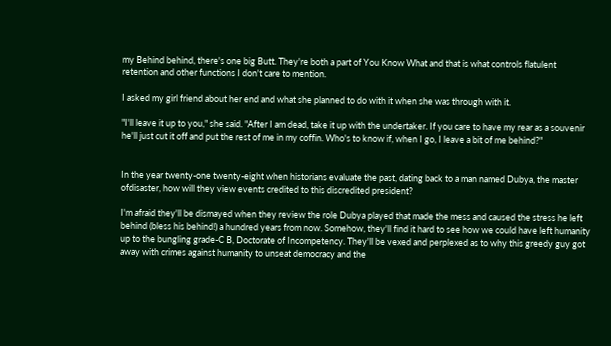my Behind behind, there's one big Butt. They're both a part of You Know What and that is what controls flatulent retention and other functions I don't care to mention.

I asked my girl friend about her end and what she planned to do with it when she was through with it.

"I'll leave it up to you," she said. "After I am dead, take it up with the undertaker. If you care to have my rear as a souvenir he'll just cut it off and put the rest of me in my coffin. Who's to know if, when I go, I leave a bit of me behind?"


In the year twenty-one twenty-eight when historians evaluate the past, dating back to a man named Dubya, the master ofdisaster, how will they view events credited to this discredited president?

I'm afraid they'll be dismayed when they review the role Dubya played that made the mess and caused the stress he left behind (bless his behind!) a hundred years from now. Somehow, they'll find it hard to see how we could have left humanity up to the bungling grade-C B, Doctorate of Incompetency. They'll be vexed and perplexed as to why this greedy guy got away with crimes against humanity to unseat democracy and the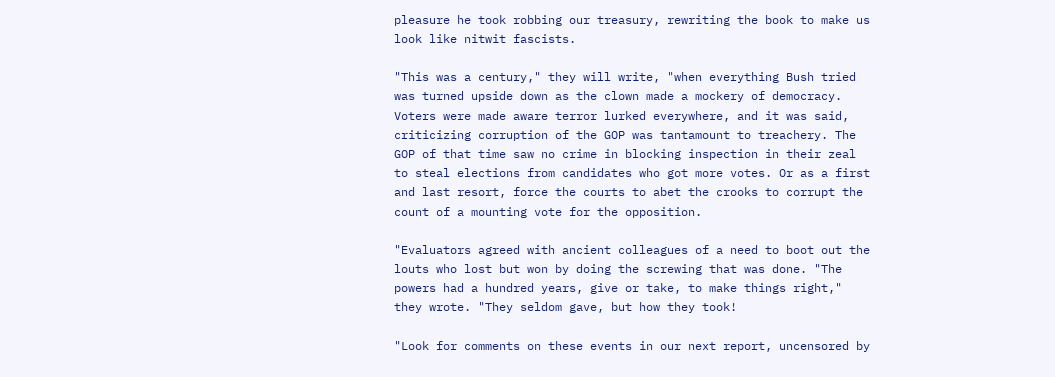pleasure he took robbing our treasury, rewriting the book to make us look like nitwit fascists.

"This was a century," they will write, "when everything Bush tried was turned upside down as the clown made a mockery of democracy. Voters were made aware terror lurked everywhere, and it was said, criticizing corruption of the GOP was tantamount to treachery. The GOP of that time saw no crime in blocking inspection in their zeal to steal elections from candidates who got more votes. Or as a first and last resort, force the courts to abet the crooks to corrupt the count of a mounting vote for the opposition.

"Evaluators agreed with ancient colleagues of a need to boot out the louts who lost but won by doing the screwing that was done. "The powers had a hundred years, give or take, to make things right," they wrote. "They seldom gave, but how they took!

"Look for comments on these events in our next report, uncensored by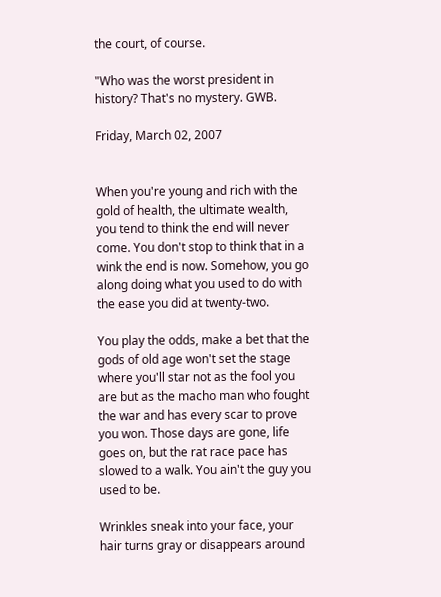the court, of course.

"Who was the worst president in history? That's no mystery. GWB.

Friday, March 02, 2007


When you're young and rich with the gold of health, the ultimate wealth, you tend to think the end will never come. You don't stop to think that in a wink the end is now. Somehow, you go along doing what you used to do with the ease you did at twenty-two.

You play the odds, make a bet that the gods of old age won't set the stage where you'll star not as the fool you are but as the macho man who fought the war and has every scar to prove you won. Those days are gone, life goes on, but the rat race pace has slowed to a walk. You ain't the guy you used to be.

Wrinkles sneak into your face, your hair turns gray or disappears around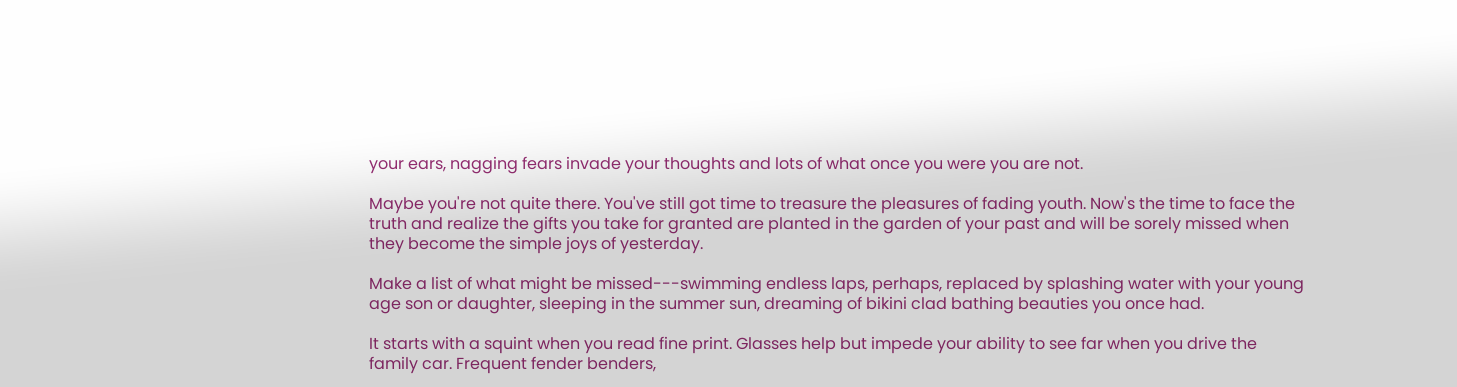your ears, nagging fears invade your thoughts and lots of what once you were you are not.

Maybe you're not quite there. You've still got time to treasure the pleasures of fading youth. Now's the time to face the truth and realize the gifts you take for granted are planted in the garden of your past and will be sorely missed when they become the simple joys of yesterday.

Make a list of what might be missed---swimming endless laps, perhaps, replaced by splashing water with your young age son or daughter, sleeping in the summer sun, dreaming of bikini clad bathing beauties you once had.

It starts with a squint when you read fine print. Glasses help but impede your ability to see far when you drive the family car. Frequent fender benders,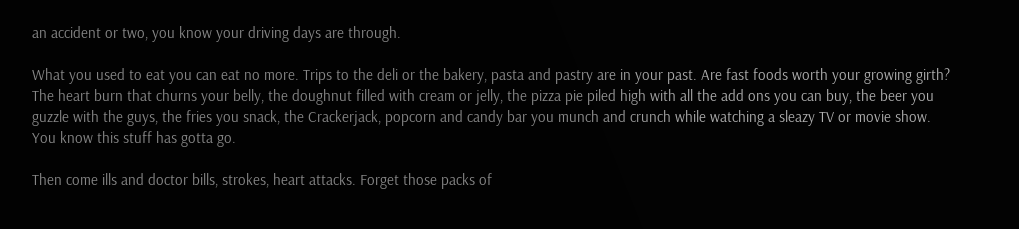an accident or two, you know your driving days are through.

What you used to eat you can eat no more. Trips to the deli or the bakery, pasta and pastry are in your past. Are fast foods worth your growing girth? The heart burn that churns your belly, the doughnut filled with cream or jelly, the pizza pie piled high with all the add ons you can buy, the beer you guzzle with the guys, the fries you snack, the Crackerjack, popcorn and candy bar you munch and crunch while watching a sleazy TV or movie show. You know this stuff has gotta go.

Then come ills and doctor bills, strokes, heart attacks. Forget those packs of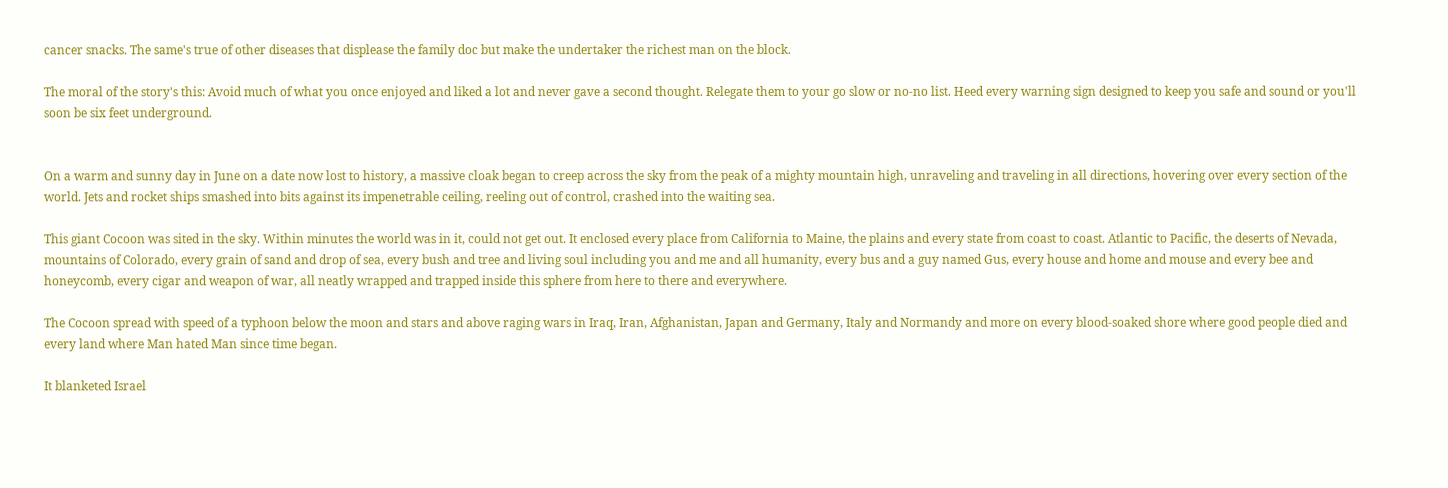cancer snacks. The same's true of other diseases that displease the family doc but make the undertaker the richest man on the block.

The moral of the story's this: Avoid much of what you once enjoyed and liked a lot and never gave a second thought. Relegate them to your go slow or no-no list. Heed every warning sign designed to keep you safe and sound or you'll soon be six feet underground.


On a warm and sunny day in June on a date now lost to history, a massive cloak began to creep across the sky from the peak of a mighty mountain high, unraveling and traveling in all directions, hovering over every section of the world. Jets and rocket ships smashed into bits against its impenetrable ceiling, reeling out of control, crashed into the waiting sea.

This giant Cocoon was sited in the sky. Within minutes the world was in it, could not get out. It enclosed every place from California to Maine, the plains and every state from coast to coast. Atlantic to Pacific, the deserts of Nevada, mountains of Colorado, every grain of sand and drop of sea, every bush and tree and living soul including you and me and all humanity, every bus and a guy named Gus, every house and home and mouse and every bee and honeycomb, every cigar and weapon of war, all neatly wrapped and trapped inside this sphere from here to there and everywhere.

The Cocoon spread with speed of a typhoon below the moon and stars and above raging wars in Iraq, Iran, Afghanistan, Japan and Germany, Italy and Normandy and more on every blood-soaked shore where good people died and every land where Man hated Man since time began.

It blanketed Israel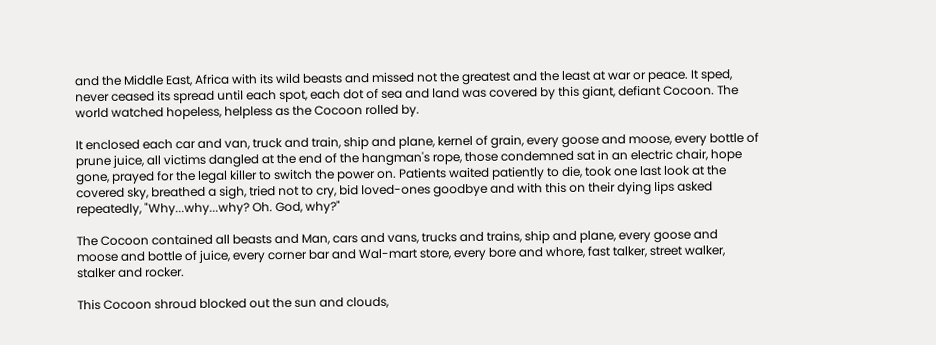and the Middle East, Africa with its wild beasts and missed not the greatest and the least at war or peace. It sped, never ceased its spread until each spot, each dot of sea and land was covered by this giant, defiant Cocoon. The world watched hopeless, helpless as the Cocoon rolled by.

It enclosed each car and van, truck and train, ship and plane, kernel of grain, every goose and moose, every bottle of prune juice, all victims dangled at the end of the hangman's rope, those condemned sat in an electric chair, hope gone, prayed for the legal killer to switch the power on. Patients waited patiently to die, took one last look at the covered sky, breathed a sigh, tried not to cry, bid loved-ones goodbye and with this on their dying lips asked repeatedly, "Why...why...why? Oh. God, why?"

The Cocoon contained all beasts and Man, cars and vans, trucks and trains, ship and plane, every goose and moose and bottle of juice, every corner bar and Wal-mart store, every bore and whore, fast talker, street walker, stalker and rocker.

This Cocoon shroud blocked out the sun and clouds,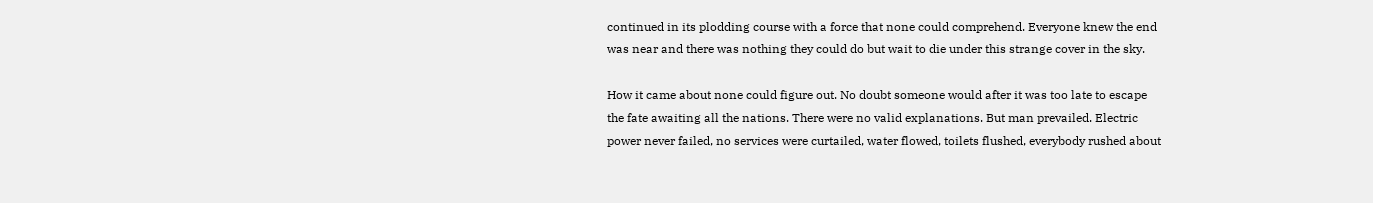continued in its plodding course with a force that none could comprehend. Everyone knew the end was near and there was nothing they could do but wait to die under this strange cover in the sky.

How it came about none could figure out. No doubt someone would after it was too late to escape the fate awaiting all the nations. There were no valid explanations. But man prevailed. Electric power never failed, no services were curtailed, water flowed, toilets flushed, everybody rushed about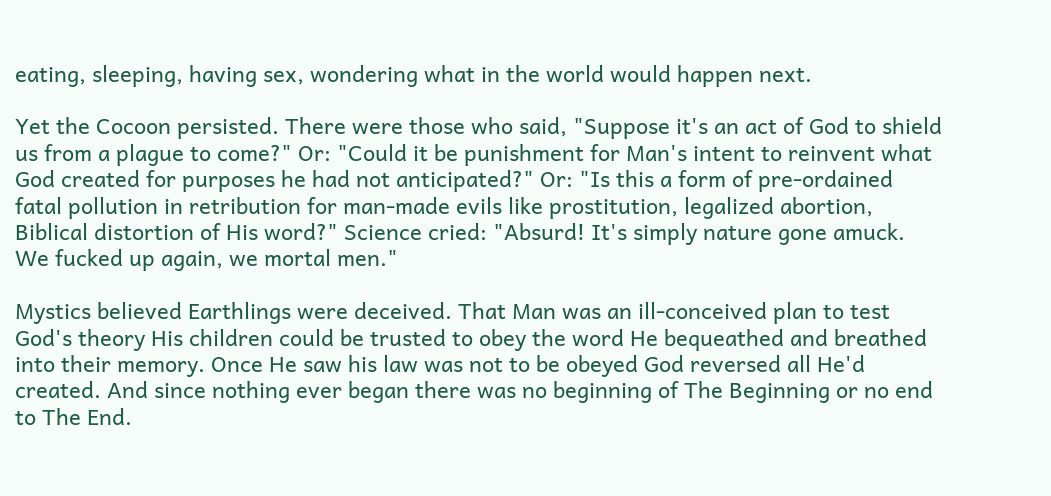eating, sleeping, having sex, wondering what in the world would happen next.

Yet the Cocoon persisted. There were those who said, "Suppose it's an act of God to shield us from a plague to come?" Or: "Could it be punishment for Man's intent to reinvent what God created for purposes he had not anticipated?" Or: "Is this a form of pre-ordained fatal pollution in retribution for man-made evils like prostitution, legalized abortion, Biblical distortion of His word?" Science cried: "Absurd! It's simply nature gone amuck. We fucked up again, we mortal men."

Mystics believed Earthlings were deceived. That Man was an ill-conceived plan to test God's theory His children could be trusted to obey the word He bequeathed and breathed into their memory. Once He saw his law was not to be obeyed God reversed all He'd created. And since nothing ever began there was no beginning of The Beginning or no end to The End.